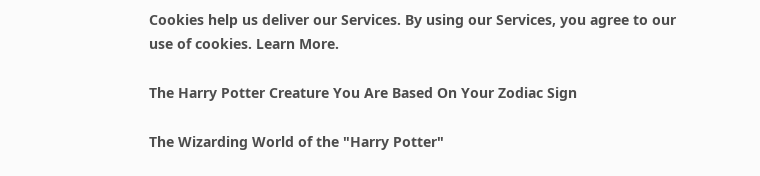Cookies help us deliver our Services. By using our Services, you agree to our use of cookies. Learn More.

The Harry Potter Creature You Are Based On Your Zodiac Sign

The Wizarding World of the "Harry Potter"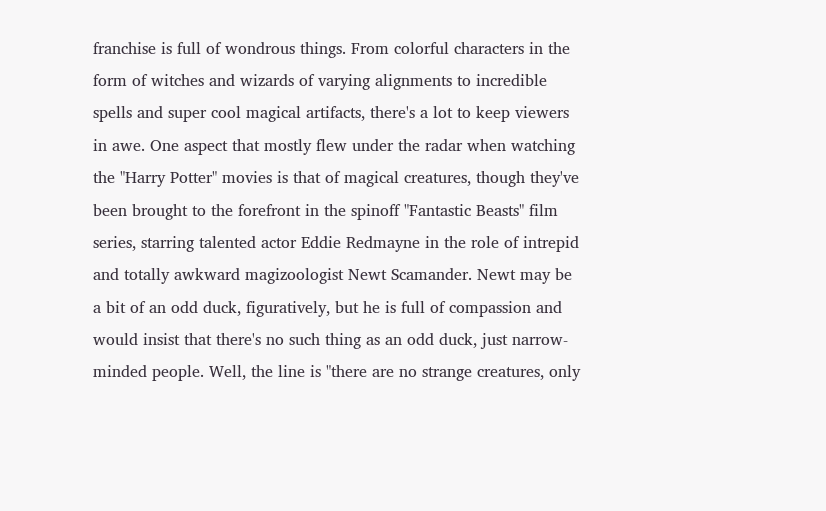franchise is full of wondrous things. From colorful characters in the form of witches and wizards of varying alignments to incredible spells and super cool magical artifacts, there's a lot to keep viewers in awe. One aspect that mostly flew under the radar when watching the "Harry Potter" movies is that of magical creatures, though they've been brought to the forefront in the spinoff "Fantastic Beasts" film series, starring talented actor Eddie Redmayne in the role of intrepid and totally awkward magizoologist Newt Scamander. Newt may be a bit of an odd duck, figuratively, but he is full of compassion and would insist that there's no such thing as an odd duck, just narrow-minded people. Well, the line is "there are no strange creatures, only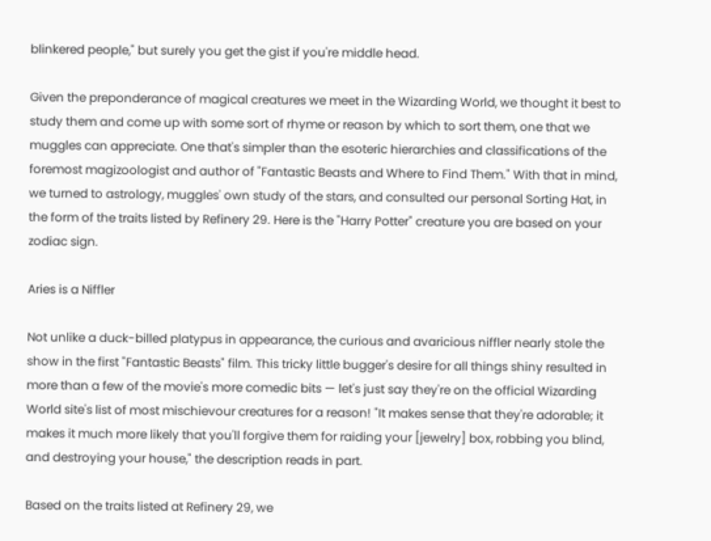blinkered people," but surely you get the gist if you're middle head.

Given the preponderance of magical creatures we meet in the Wizarding World, we thought it best to study them and come up with some sort of rhyme or reason by which to sort them, one that we muggles can appreciate. One that's simpler than the esoteric hierarchies and classifications of the foremost magizoologist and author of "Fantastic Beasts and Where to Find Them." With that in mind, we turned to astrology, muggles' own study of the stars, and consulted our personal Sorting Hat, in the form of the traits listed by Refinery 29. Here is the "Harry Potter" creature you are based on your zodiac sign.

Aries is a Niffler

Not unlike a duck-billed platypus in appearance, the curious and avaricious niffler nearly stole the show in the first "Fantastic Beasts" film. This tricky little bugger's desire for all things shiny resulted in more than a few of the movie's more comedic bits — let's just say they're on the official Wizarding World site's list of most mischievour creatures for a reason! "It makes sense that they're adorable; it makes it much more likely that you'll forgive them for raiding your [jewelry] box, robbing you blind, and destroying your house," the description reads in part.

Based on the traits listed at Refinery 29, we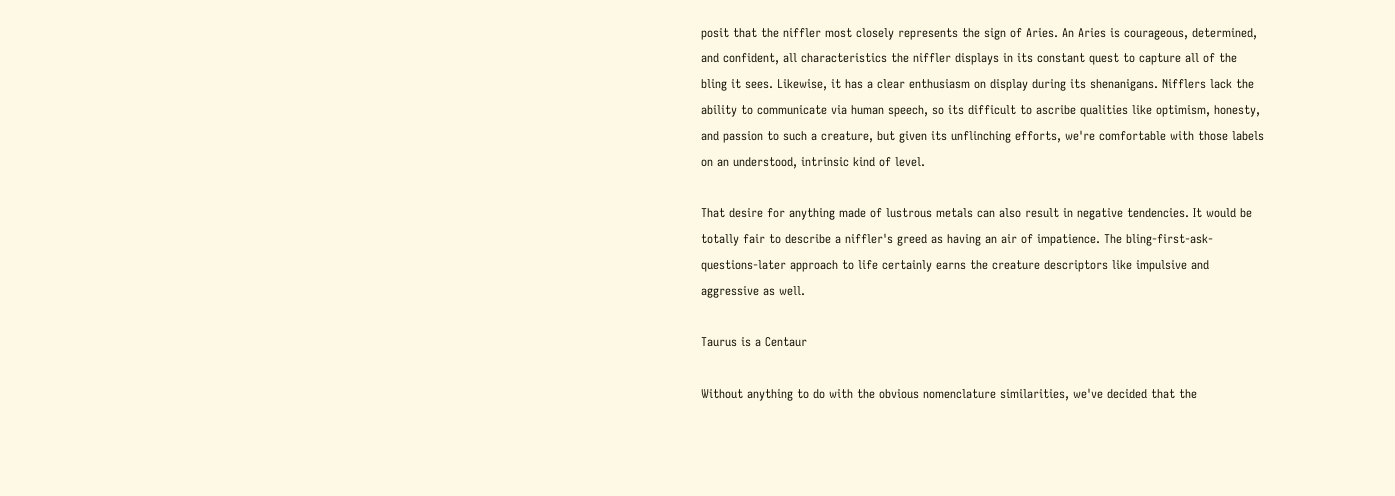posit that the niffler most closely represents the sign of Aries. An Aries is courageous, determined, and confident, all characteristics the niffler displays in its constant quest to capture all of the bling it sees. Likewise, it has a clear enthusiasm on display during its shenanigans. Nifflers lack the ability to communicate via human speech, so its difficult to ascribe qualities like optimism, honesty, and passion to such a creature, but given its unflinching efforts, we're comfortable with those labels on an understood, intrinsic kind of level.

That desire for anything made of lustrous metals can also result in negative tendencies. It would be totally fair to describe a niffler's greed as having an air of impatience. The bling-first-ask-questions-later approach to life certainly earns the creature descriptors like impulsive and aggressive as well.

Taurus is a Centaur

Without anything to do with the obvious nomenclature similarities, we've decided that the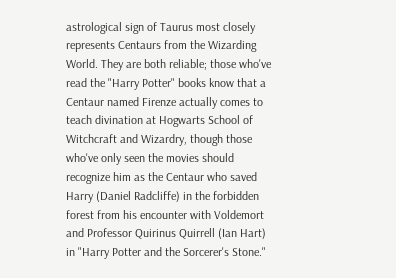astrological sign of Taurus most closely represents Centaurs from the Wizarding World. They are both reliable; those who've read the "Harry Potter" books know that a Centaur named Firenze actually comes to teach divination at Hogwarts School of Witchcraft and Wizardry, though those who've only seen the movies should recognize him as the Centaur who saved Harry (Daniel Radcliffe) in the forbidden forest from his encounter with Voldemort and Professor Quirinus Quirrell (Ian Hart) in "Harry Potter and the Sorcerer's Stone."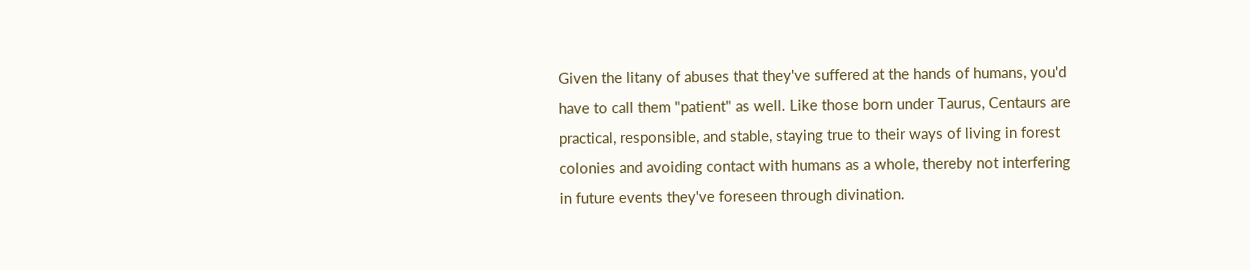Given the litany of abuses that they've suffered at the hands of humans, you'd have to call them "patient" as well. Like those born under Taurus, Centaurs are practical, responsible, and stable, staying true to their ways of living in forest colonies and avoiding contact with humans as a whole, thereby not interfering in future events they've foreseen through divination.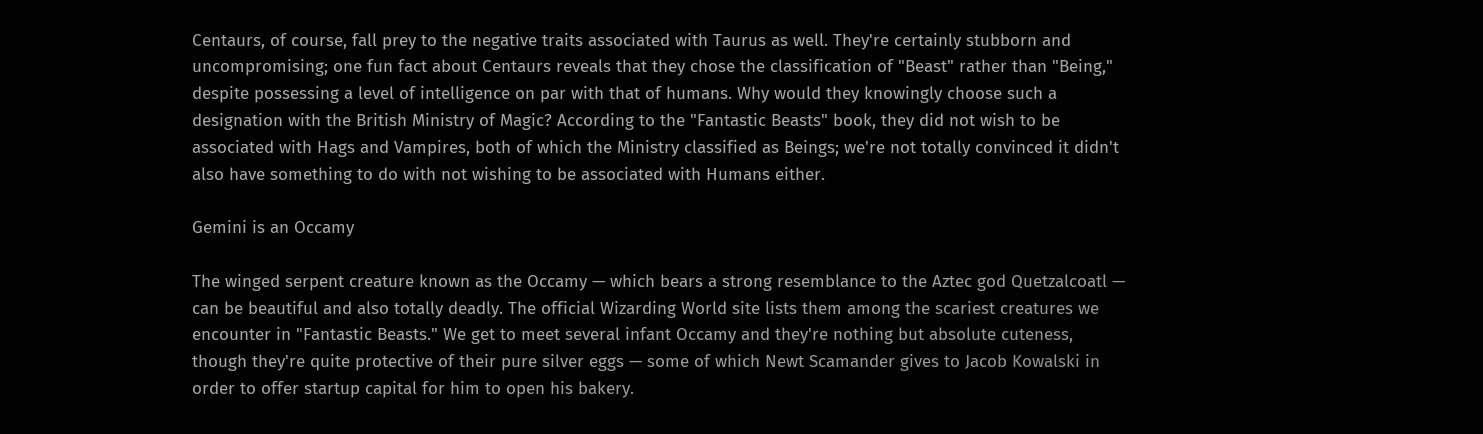Centaurs, of course, fall prey to the negative traits associated with Taurus as well. They're certainly stubborn and uncompromising; one fun fact about Centaurs reveals that they chose the classification of "Beast" rather than "Being," despite possessing a level of intelligence on par with that of humans. Why would they knowingly choose such a designation with the British Ministry of Magic? According to the "Fantastic Beasts" book, they did not wish to be associated with Hags and Vampires, both of which the Ministry classified as Beings; we're not totally convinced it didn't also have something to do with not wishing to be associated with Humans either.

Gemini is an Occamy

The winged serpent creature known as the Occamy — which bears a strong resemblance to the Aztec god Quetzalcoatl — can be beautiful and also totally deadly. The official Wizarding World site lists them among the scariest creatures we encounter in "Fantastic Beasts." We get to meet several infant Occamy and they're nothing but absolute cuteness, though they're quite protective of their pure silver eggs — some of which Newt Scamander gives to Jacob Kowalski in order to offer startup capital for him to open his bakery.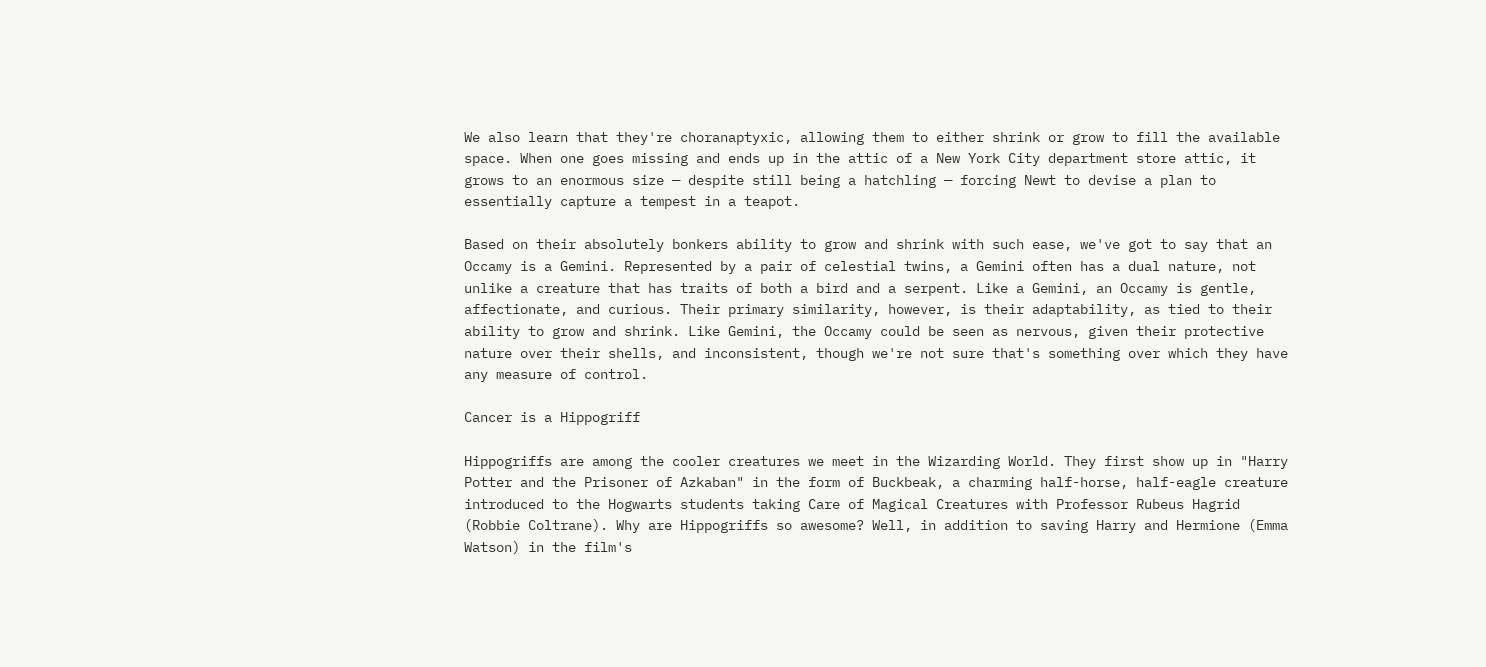We also learn that they're choranaptyxic, allowing them to either shrink or grow to fill the available space. When one goes missing and ends up in the attic of a New York City department store attic, it grows to an enormous size — despite still being a hatchling — forcing Newt to devise a plan to essentially capture a tempest in a teapot.

Based on their absolutely bonkers ability to grow and shrink with such ease, we've got to say that an Occamy is a Gemini. Represented by a pair of celestial twins, a Gemini often has a dual nature, not unlike a creature that has traits of both a bird and a serpent. Like a Gemini, an Occamy is gentle, affectionate, and curious. Their primary similarity, however, is their adaptability, as tied to their ability to grow and shrink. Like Gemini, the Occamy could be seen as nervous, given their protective nature over their shells, and inconsistent, though we're not sure that's something over which they have any measure of control.

Cancer is a Hippogriff

Hippogriffs are among the cooler creatures we meet in the Wizarding World. They first show up in "Harry Potter and the Prisoner of Azkaban" in the form of Buckbeak, a charming half-horse, half-eagle creature introduced to the Hogwarts students taking Care of Magical Creatures with Professor Rubeus Hagrid (Robbie Coltrane). Why are Hippogriffs so awesome? Well, in addition to saving Harry and Hermione (Emma Watson) in the film's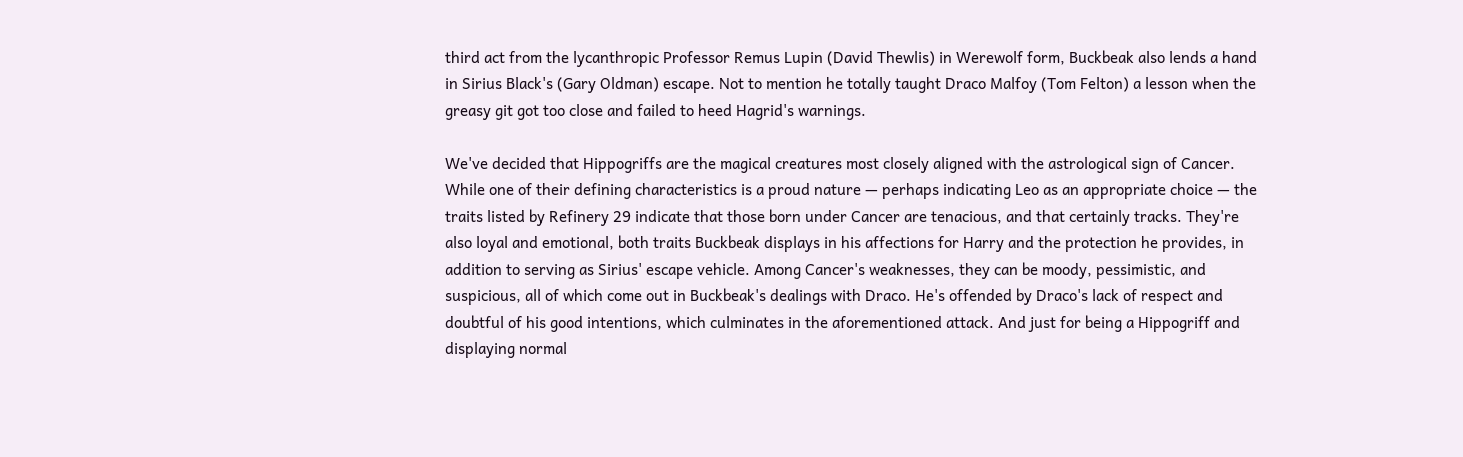third act from the lycanthropic Professor Remus Lupin (David Thewlis) in Werewolf form, Buckbeak also lends a hand in Sirius Black's (Gary Oldman) escape. Not to mention he totally taught Draco Malfoy (Tom Felton) a lesson when the greasy git got too close and failed to heed Hagrid's warnings.

We've decided that Hippogriffs are the magical creatures most closely aligned with the astrological sign of Cancer. While one of their defining characteristics is a proud nature — perhaps indicating Leo as an appropriate choice — the traits listed by Refinery 29 indicate that those born under Cancer are tenacious, and that certainly tracks. They're also loyal and emotional, both traits Buckbeak displays in his affections for Harry and the protection he provides, in addition to serving as Sirius' escape vehicle. Among Cancer's weaknesses, they can be moody, pessimistic, and suspicious, all of which come out in Buckbeak's dealings with Draco. He's offended by Draco's lack of respect and doubtful of his good intentions, which culminates in the aforementioned attack. And just for being a Hippogriff and displaying normal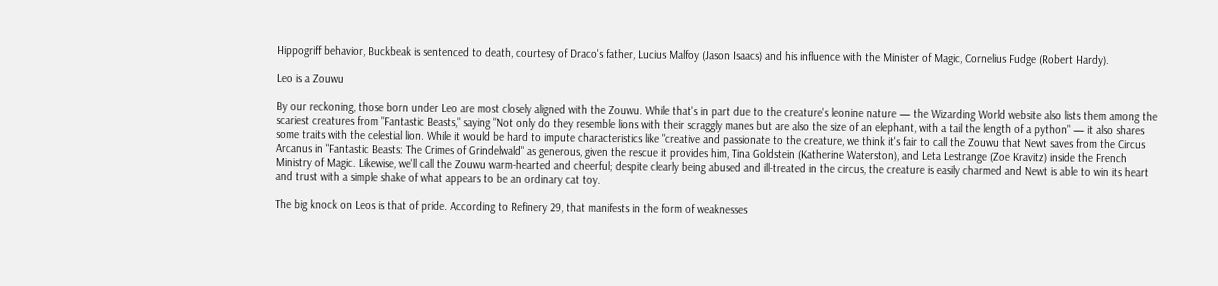Hippogriff behavior, Buckbeak is sentenced to death, courtesy of Draco's father, Lucius Malfoy (Jason Isaacs) and his influence with the Minister of Magic, Cornelius Fudge (Robert Hardy).

Leo is a Zouwu

By our reckoning, those born under Leo are most closely aligned with the Zouwu. While that's in part due to the creature's leonine nature — the Wizarding World website also lists them among the scariest creatures from "Fantastic Beasts," saying "Not only do they resemble lions with their scraggly manes but are also the size of an elephant, with a tail the length of a python" — it also shares some traits with the celestial lion. While it would be hard to impute characteristics like "creative and passionate to the creature, we think it's fair to call the Zouwu that Newt saves from the Circus Arcanus in "Fantastic Beasts: The Crimes of Grindelwald" as generous, given the rescue it provides him, Tina Goldstein (Katherine Waterston), and Leta Lestrange (Zoe Kravitz) inside the French Ministry of Magic. Likewise, we'll call the Zouwu warm-hearted and cheerful; despite clearly being abused and ill-treated in the circus, the creature is easily charmed and Newt is able to win its heart and trust with a simple shake of what appears to be an ordinary cat toy.

The big knock on Leos is that of pride. According to Refinery 29, that manifests in the form of weaknesses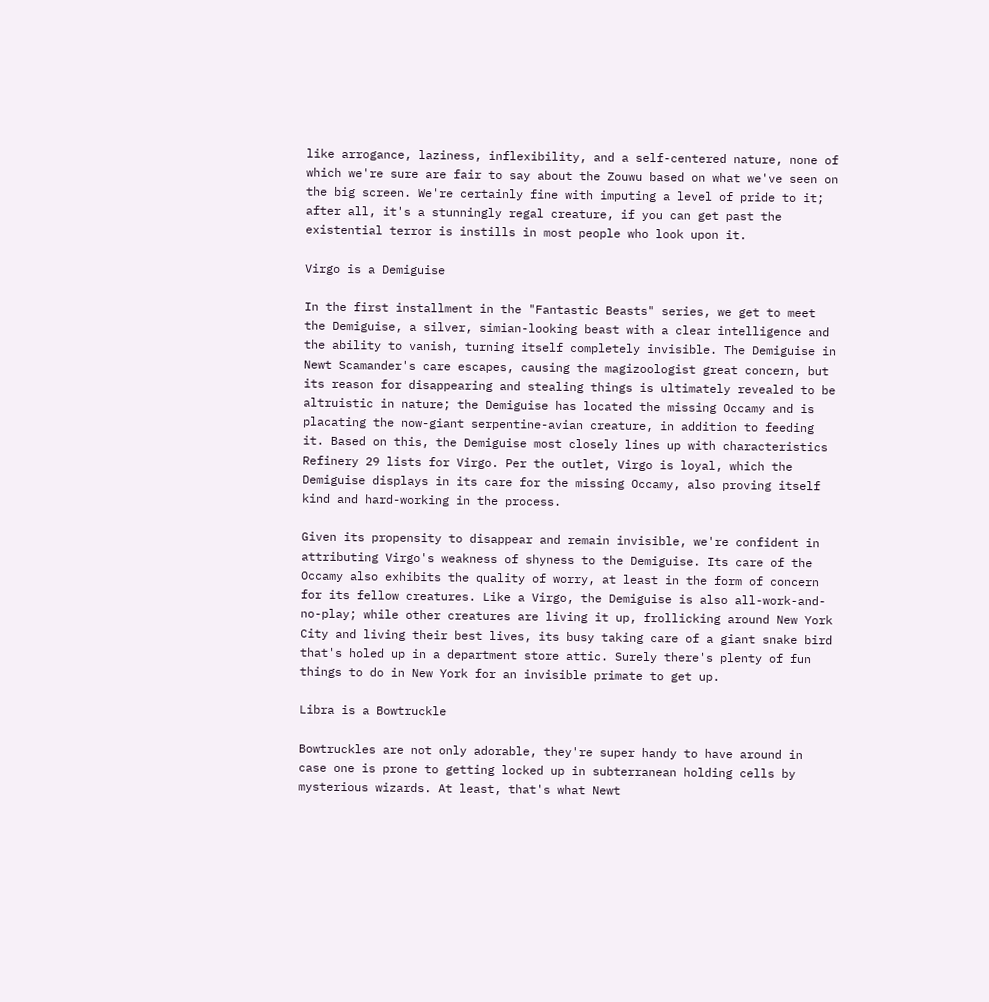like arrogance, laziness, inflexibility, and a self-centered nature, none of which we're sure are fair to say about the Zouwu based on what we've seen on the big screen. We're certainly fine with imputing a level of pride to it; after all, it's a stunningly regal creature, if you can get past the existential terror is instills in most people who look upon it.

Virgo is a Demiguise

In the first installment in the "Fantastic Beasts" series, we get to meet the Demiguise, a silver, simian-looking beast with a clear intelligence and the ability to vanish, turning itself completely invisible. The Demiguise in Newt Scamander's care escapes, causing the magizoologist great concern, but its reason for disappearing and stealing things is ultimately revealed to be altruistic in nature; the Demiguise has located the missing Occamy and is placating the now-giant serpentine-avian creature, in addition to feeding it. Based on this, the Demiguise most closely lines up with characteristics Refinery 29 lists for Virgo. Per the outlet, Virgo is loyal, which the Demiguise displays in its care for the missing Occamy, also proving itself kind and hard-working in the process.

Given its propensity to disappear and remain invisible, we're confident in attributing Virgo's weakness of shyness to the Demiguise. Its care of the Occamy also exhibits the quality of worry, at least in the form of concern for its fellow creatures. Like a Virgo, the Demiguise is also all-work-and-no-play; while other creatures are living it up, frollicking around New York City and living their best lives, its busy taking care of a giant snake bird that's holed up in a department store attic. Surely there's plenty of fun things to do in New York for an invisible primate to get up.

Libra is a Bowtruckle

Bowtruckles are not only adorable, they're super handy to have around in case one is prone to getting locked up in subterranean holding cells by mysterious wizards. At least, that's what Newt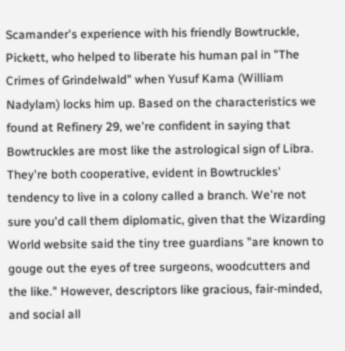Scamander's experience with his friendly Bowtruckle, Pickett, who helped to liberate his human pal in "The Crimes of Grindelwald" when Yusuf Kama (William Nadylam) locks him up. Based on the characteristics we found at Refinery 29, we're confident in saying that Bowtruckles are most like the astrological sign of Libra. They're both cooperative, evident in Bowtruckles' tendency to live in a colony called a branch. We're not sure you'd call them diplomatic, given that the Wizarding World website said the tiny tree guardians "are known to gouge out the eyes of tree surgeons, woodcutters and the like." However, descriptors like gracious, fair-minded, and social all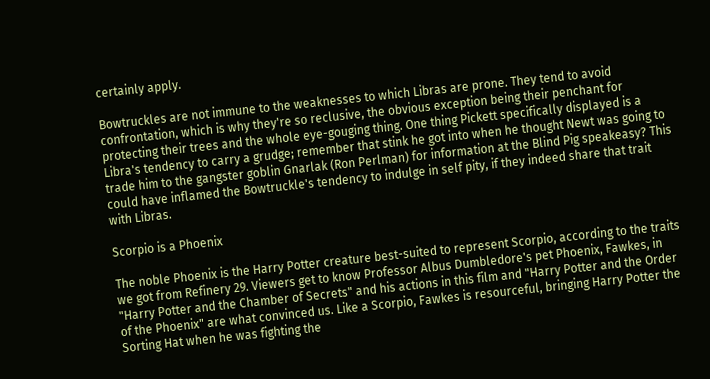certainly apply.

Bowtruckles are not immune to the weaknesses to which Libras are prone. They tend to avoid confrontation, which is why they're so reclusive, the obvious exception being their penchant for protecting their trees and the whole eye-gouging thing. One thing Pickett specifically displayed is a Libra's tendency to carry a grudge; remember that stink he got into when he thought Newt was going to trade him to the gangster goblin Gnarlak (Ron Perlman) for information at the Blind Pig speakeasy? This could have inflamed the Bowtruckle's tendency to indulge in self pity, if they indeed share that trait with Libras.

Scorpio is a Phoenix

The noble Phoenix is the Harry Potter creature best-suited to represent Scorpio, according to the traits we got from Refinery 29. Viewers get to know Professor Albus Dumbledore's pet Phoenix, Fawkes, in "Harry Potter and the Chamber of Secrets" and his actions in this film and "Harry Potter and the Order of the Phoenix" are what convinced us. Like a Scorpio, Fawkes is resourceful, bringing Harry Potter the Sorting Hat when he was fighting the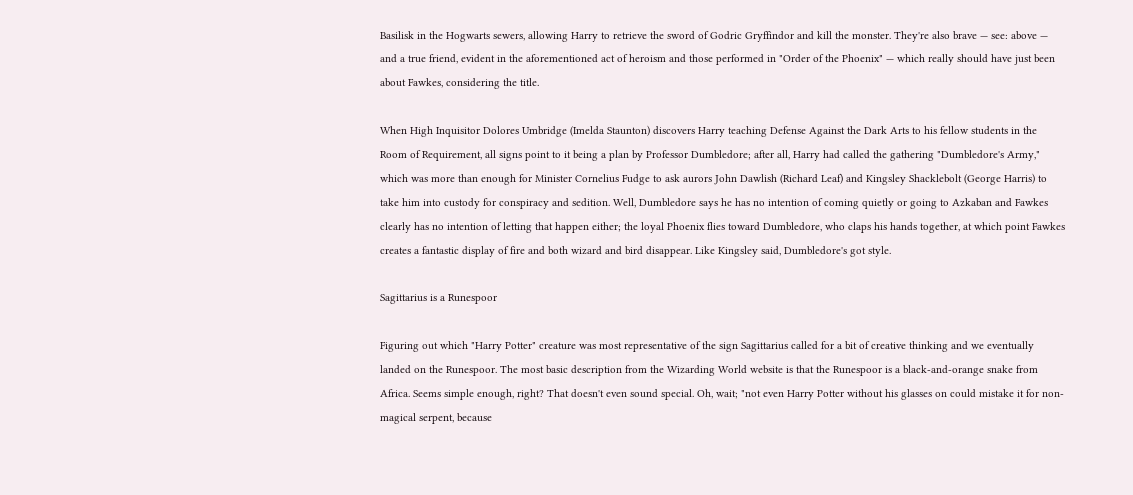Basilisk in the Hogwarts sewers, allowing Harry to retrieve the sword of Godric Gryffindor and kill the monster. They're also brave — see: above — and a true friend, evident in the aforementioned act of heroism and those performed in "Order of the Phoenix" — which really should have just been about Fawkes, considering the title.

When High Inquisitor Dolores Umbridge (Imelda Staunton) discovers Harry teaching Defense Against the Dark Arts to his fellow students in the Room of Requirement, all signs point to it being a plan by Professor Dumbledore; after all, Harry had called the gathering "Dumbledore's Army," which was more than enough for Minister Cornelius Fudge to ask aurors John Dawlish (Richard Leaf) and Kingsley Shacklebolt (George Harris) to take him into custody for conspiracy and sedition. Well, Dumbledore says he has no intention of coming quietly or going to Azkaban and Fawkes clearly has no intention of letting that happen either; the loyal Phoenix flies toward Dumbledore, who claps his hands together, at which point Fawkes creates a fantastic display of fire and both wizard and bird disappear. Like Kingsley said, Dumbledore's got style.

Sagittarius is a Runespoor

Figuring out which "Harry Potter" creature was most representative of the sign Sagittarius called for a bit of creative thinking and we eventually landed on the Runespoor. The most basic description from the Wizarding World website is that the Runespoor is a black-and-orange snake from Africa. Seems simple enough, right? That doesn't even sound special. Oh, wait; "not even Harry Potter without his glasses on could mistake it for non-magical serpent, because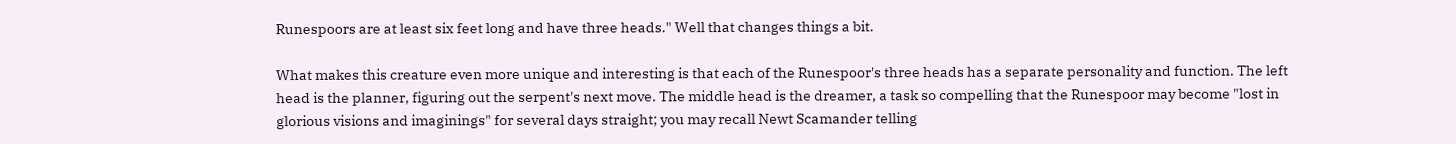Runespoors are at least six feet long and have three heads." Well that changes things a bit.

What makes this creature even more unique and interesting is that each of the Runespoor's three heads has a separate personality and function. The left head is the planner, figuring out the serpent's next move. The middle head is the dreamer, a task so compelling that the Runespoor may become "lost in glorious visions and imaginings" for several days straight; you may recall Newt Scamander telling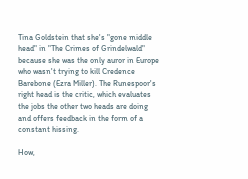Tina Goldstein that she's "gone middle head" in "The Crimes of Grindelwald" because she was the only auror in Europe who wasn't trying to kill Credence Barebone (Ezra Miller). The Runespoor's right head is the critic, which evaluates the jobs the other two heads are doing and offers feedback in the form of a constant hissing.

How,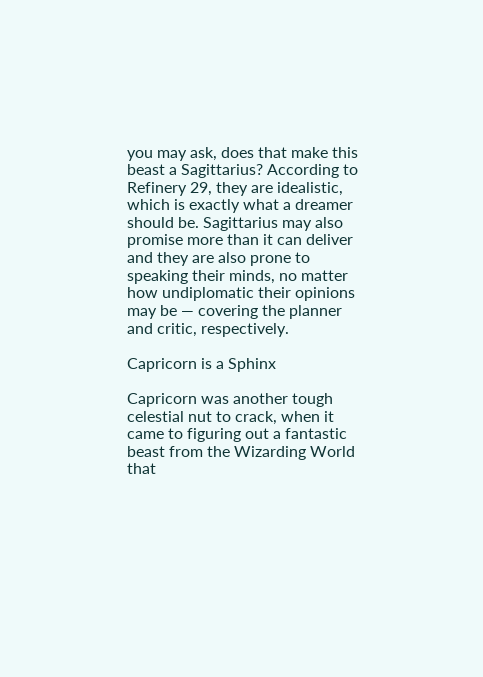you may ask, does that make this beast a Sagittarius? According to Refinery 29, they are idealistic, which is exactly what a dreamer should be. Sagittarius may also promise more than it can deliver and they are also prone to speaking their minds, no matter how undiplomatic their opinions may be — covering the planner and critic, respectively.

Capricorn is a Sphinx

Capricorn was another tough celestial nut to crack, when it came to figuring out a fantastic beast from the Wizarding World that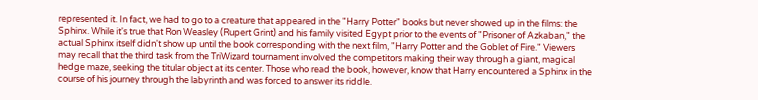represented it. In fact, we had to go to a creature that appeared in the "Harry Potter" books but never showed up in the films: the Sphinx. While it's true that Ron Weasley (Rupert Grint) and his family visited Egypt prior to the events of "Prisoner of Azkaban," the actual Sphinx itself didn't show up until the book corresponding with the next film, "Harry Potter and the Goblet of Fire." Viewers may recall that the third task from the TriWizard tournament involved the competitors making their way through a giant, magical hedge maze, seeking the titular object at its center. Those who read the book, however, know that Harry encountered a Sphinx in the course of his journey through the labyrinth and was forced to answer its riddle.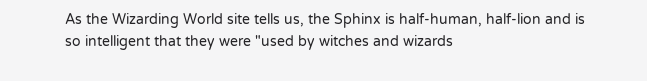As the Wizarding World site tells us, the Sphinx is half-human, half-lion and is so intelligent that they were "used by witches and wizards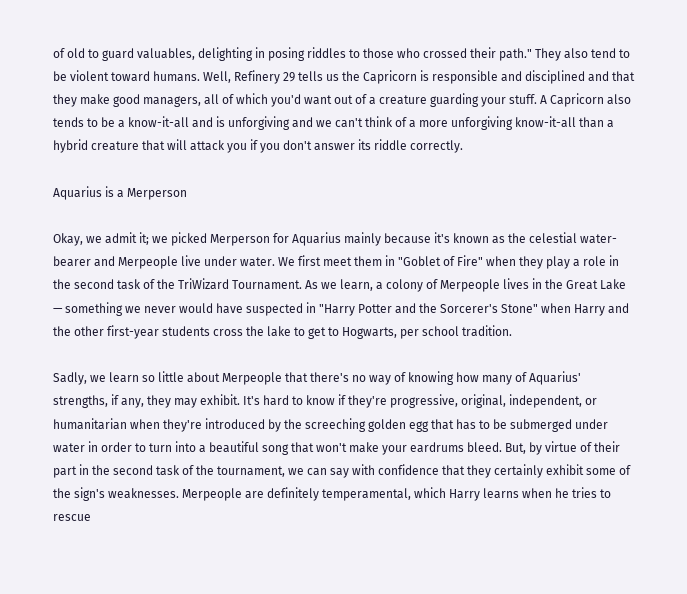of old to guard valuables, delighting in posing riddles to those who crossed their path." They also tend to be violent toward humans. Well, Refinery 29 tells us the Capricorn is responsible and disciplined and that they make good managers, all of which you'd want out of a creature guarding your stuff. A Capricorn also tends to be a know-it-all and is unforgiving and we can't think of a more unforgiving know-it-all than a hybrid creature that will attack you if you don't answer its riddle correctly.

Aquarius is a Merperson

Okay, we admit it; we picked Merperson for Aquarius mainly because it's known as the celestial water-bearer and Merpeople live under water. We first meet them in "Goblet of Fire" when they play a role in the second task of the TriWizard Tournament. As we learn, a colony of Merpeople lives in the Great Lake — something we never would have suspected in "Harry Potter and the Sorcerer's Stone" when Harry and the other first-year students cross the lake to get to Hogwarts, per school tradition.

Sadly, we learn so little about Merpeople that there's no way of knowing how many of Aquarius' strengths, if any, they may exhibit. It's hard to know if they're progressive, original, independent, or humanitarian when they're introduced by the screeching golden egg that has to be submerged under water in order to turn into a beautiful song that won't make your eardrums bleed. But, by virtue of their part in the second task of the tournament, we can say with confidence that they certainly exhibit some of the sign's weaknesses. Merpeople are definitely temperamental, which Harry learns when he tries to rescue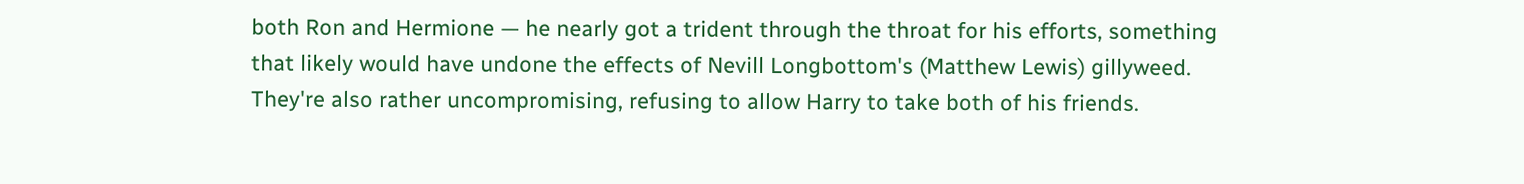both Ron and Hermione — he nearly got a trident through the throat for his efforts, something that likely would have undone the effects of Nevill Longbottom's (Matthew Lewis) gillyweed. They're also rather uncompromising, refusing to allow Harry to take both of his friends.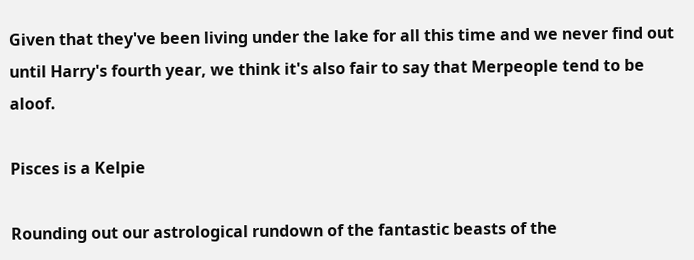Given that they've been living under the lake for all this time and we never find out until Harry's fourth year, we think it's also fair to say that Merpeople tend to be aloof.

Pisces is a Kelpie

Rounding out our astrological rundown of the fantastic beasts of the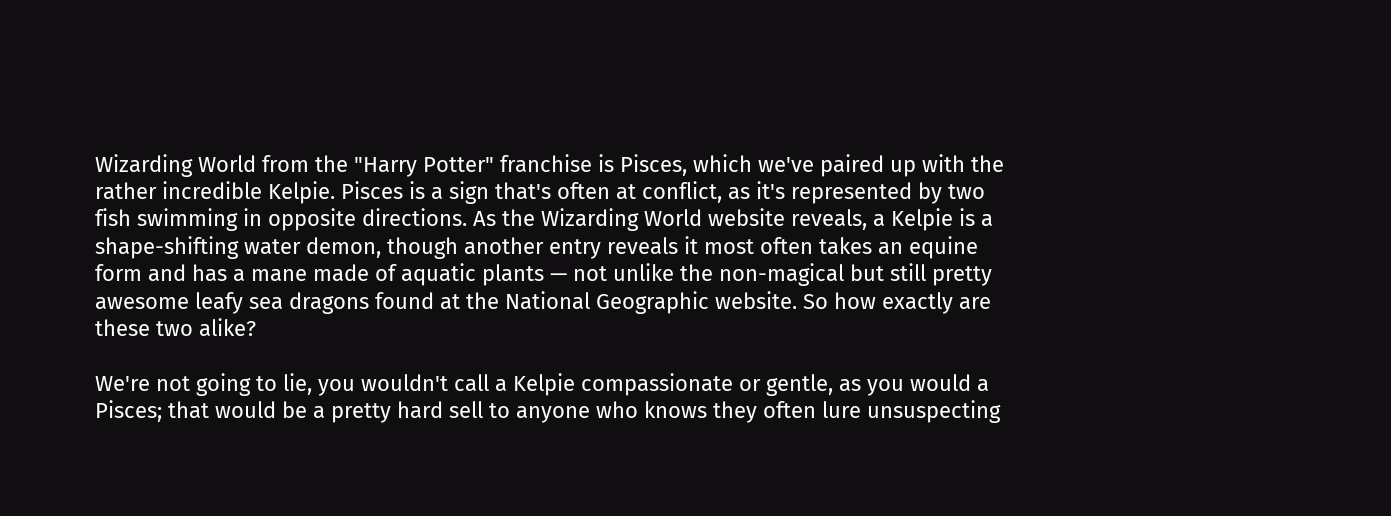Wizarding World from the "Harry Potter" franchise is Pisces, which we've paired up with the rather incredible Kelpie. Pisces is a sign that's often at conflict, as it's represented by two fish swimming in opposite directions. As the Wizarding World website reveals, a Kelpie is a shape-shifting water demon, though another entry reveals it most often takes an equine form and has a mane made of aquatic plants — not unlike the non-magical but still pretty awesome leafy sea dragons found at the National Geographic website. So how exactly are these two alike?

We're not going to lie, you wouldn't call a Kelpie compassionate or gentle, as you would a Pisces; that would be a pretty hard sell to anyone who knows they often lure unsuspecting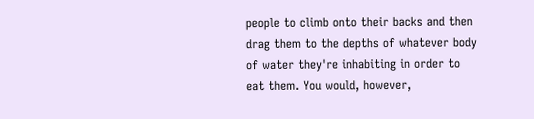people to climb onto their backs and then drag them to the depths of whatever body of water they're inhabiting in order to eat them. You would, however,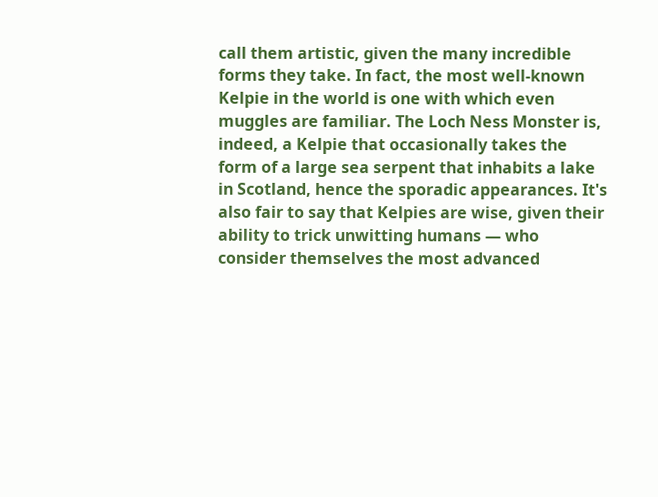call them artistic, given the many incredible forms they take. In fact, the most well-known Kelpie in the world is one with which even muggles are familiar. The Loch Ness Monster is, indeed, a Kelpie that occasionally takes the form of a large sea serpent that inhabits a lake in Scotland, hence the sporadic appearances. It's also fair to say that Kelpies are wise, given their ability to trick unwitting humans — who consider themselves the most advanced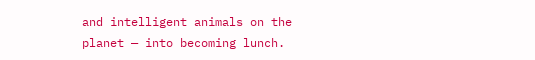and intelligent animals on the planet — into becoming lunch.